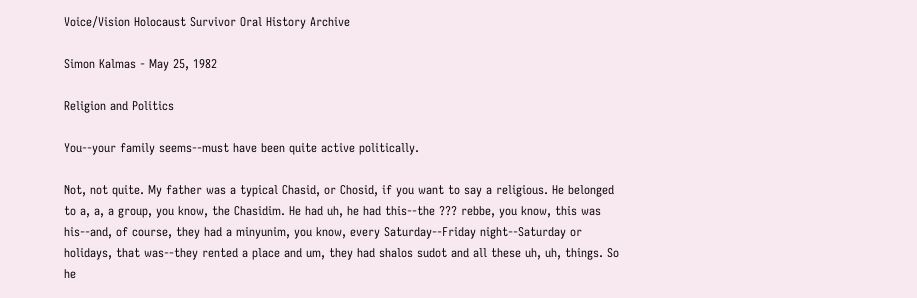Voice/Vision Holocaust Survivor Oral History Archive

Simon Kalmas - May 25, 1982

Religion and Politics

You--your family seems--must have been quite active politically.

Not, not quite. My father was a typical Chasid, or Chosid, if you want to say a religious. He belonged to a, a, a group, you know, the Chasidim. He had uh, he had this--the ??? rebbe, you know, this was his--and, of course, they had a minyunim, you know, every Saturday--Friday night--Saturday or holidays, that was--they rented a place and um, they had shalos sudot and all these uh, uh, things. So he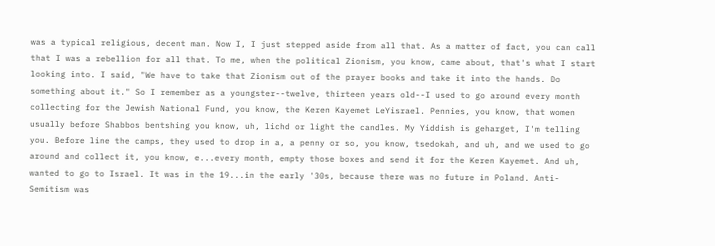was a typical religious, decent man. Now I, I just stepped aside from all that. As a matter of fact, you can call that I was a rebellion for all that. To me, when the political Zionism, you know, came about, that's what I start looking into. I said, "We have to take that Zionism out of the prayer books and take it into the hands. Do something about it." So I remember as a youngster--twelve, thirteen years old--I used to go around every month collecting for the Jewish National Fund, you know, the Keren Kayemet LeYisrael. Pennies, you know, that women usually before Shabbos bentshing you know, uh, lichd or light the candles. My Yiddish is geharget, I'm telling you. Before line the camps, they used to drop in a, a penny or so, you know, tsedokah, and uh, and we used to go around and collect it, you know, e...every month, empty those boxes and send it for the Keren Kayemet. And uh, wanted to go to Israel. It was in the 19...in the early '30s, because there was no future in Poland. Anti-Semitism was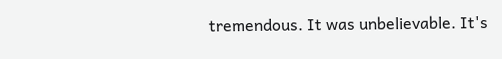tremendous. It was unbelievable. It's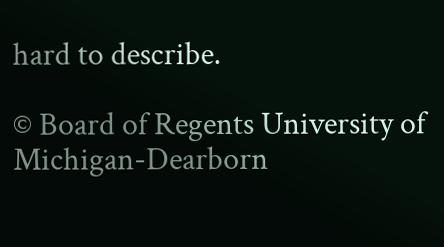hard to describe.

© Board of Regents University of Michigan-Dearborn